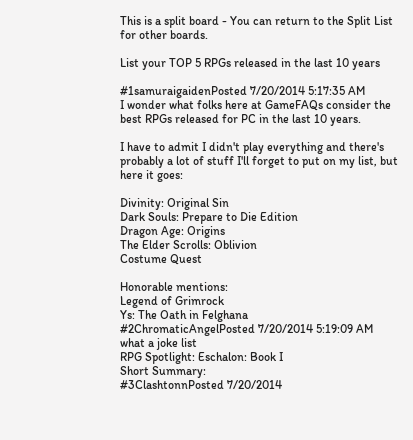This is a split board - You can return to the Split List for other boards.

List your TOP 5 RPGs released in the last 10 years

#1samuraigaidenPosted 7/20/2014 5:17:35 AM
I wonder what folks here at GameFAQs consider the best RPGs released for PC in the last 10 years.

I have to admit I didn't play everything and there's probably a lot of stuff I'll forget to put on my list, but here it goes:

Divinity: Original Sin
Dark Souls: Prepare to Die Edition
Dragon Age: Origins
The Elder Scrolls: Oblivion
Costume Quest

Honorable mentions:
Legend of Grimrock
Ys: The Oath in Felghana
#2ChromaticAngelPosted 7/20/2014 5:19:09 AM
what a joke list
RPG Spotlight: Eschalon: Book I
Short Summary:
#3ClashtonnPosted 7/20/2014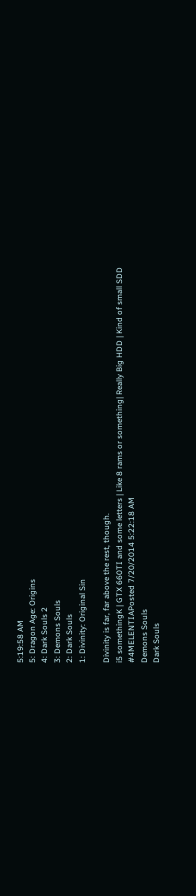5:19:58 AM
5: Dragon Age: Origins
4: Dark Souls 2
3: Demons Souls
2: Dark Souls
1: Divinity: Original Sin

Divinity is far, far above the rest, though.
i5 somethingK | GTX 660TI and some letters | Like 8 rams or something| Really Big HDD | Kind of small SDD
#4MELENTIAPosted 7/20/2014 5:22:18 AM
Demons Souls
Dark Souls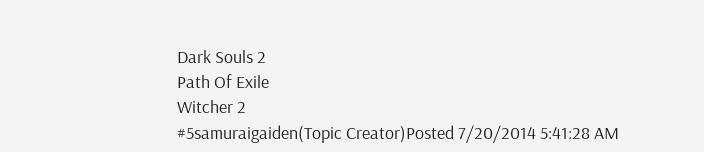Dark Souls 2
Path Of Exile
Witcher 2
#5samuraigaiden(Topic Creator)Posted 7/20/2014 5:41:28 AM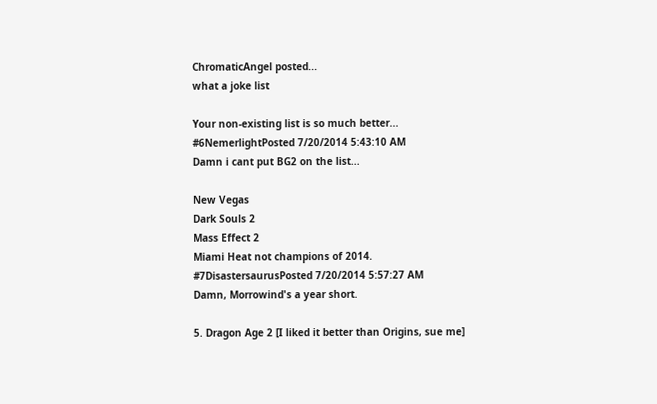ChromaticAngel posted...
what a joke list

Your non-existing list is so much better...
#6NemerlightPosted 7/20/2014 5:43:10 AM
Damn i cant put BG2 on the list...

New Vegas
Dark Souls 2
Mass Effect 2
Miami Heat not champions of 2014.
#7DisastersaurusPosted 7/20/2014 5:57:27 AM
Damn, Morrowind's a year short.

5. Dragon Age 2 [I liked it better than Origins, sue me]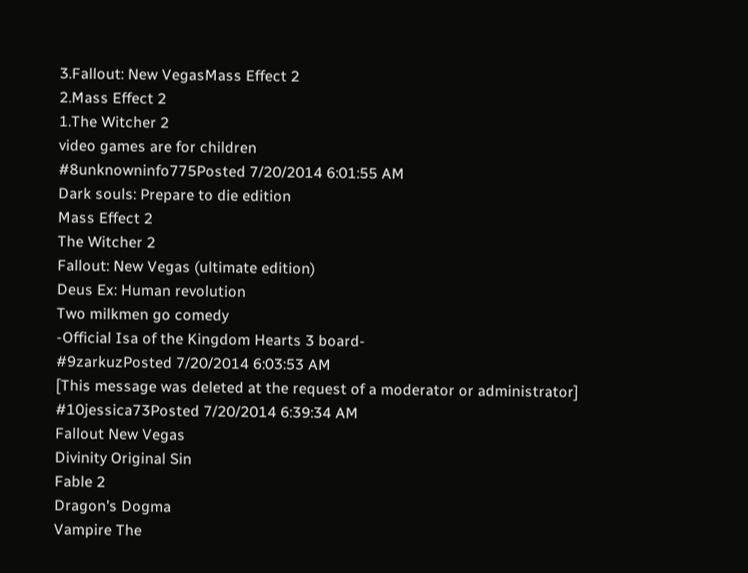3.Fallout: New VegasMass Effect 2
2.Mass Effect 2
1.The Witcher 2
video games are for children
#8unknowninfo775Posted 7/20/2014 6:01:55 AM
Dark souls: Prepare to die edition
Mass Effect 2
The Witcher 2
Fallout: New Vegas (ultimate edition)
Deus Ex: Human revolution
Two milkmen go comedy
-Official Isa of the Kingdom Hearts 3 board-
#9zarkuzPosted 7/20/2014 6:03:53 AM
[This message was deleted at the request of a moderator or administrator]
#10jessica73Posted 7/20/2014 6:39:34 AM
Fallout New Vegas
Divinity Original Sin
Fable 2
Dragon's Dogma
Vampire The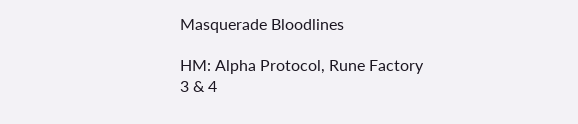Masquerade Bloodlines

HM: Alpha Protocol, Rune Factory 3 & 4